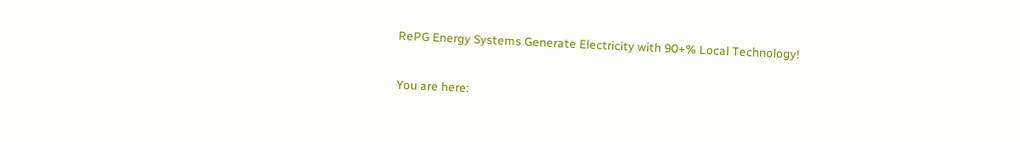RePG Energy Systems Generate Electricity with 90+% Local Technology!

You are here: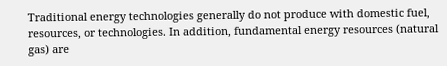Traditional energy technologies generally do not produce with domestic fuel, resources, or technologies. In addition, fundamental energy resources (natural gas) are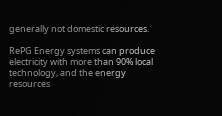generally not domestic resources.

RePG Energy systems can produce electricity with more than 90% local technology, and the energy resources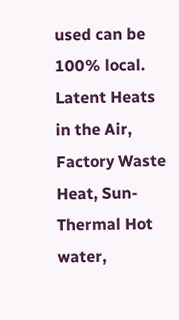used can be 100% local. Latent Heats in the Air, Factory Waste Heat, Sun-Thermal Hot water,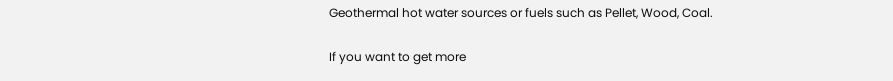Geothermal hot water sources or fuels such as Pellet, Wood, Coal.

If you want to get more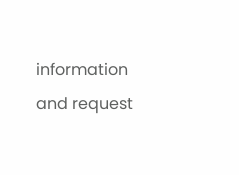information and request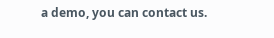a demo, you can contact us.